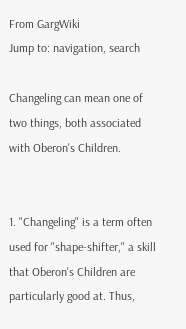From GargWiki
Jump to: navigation, search

Changeling can mean one of two things, both associated with Oberon's Children.


1. "Changeling" is a term often used for "shape-shifter," a skill that Oberon's Children are particularly good at. Thus,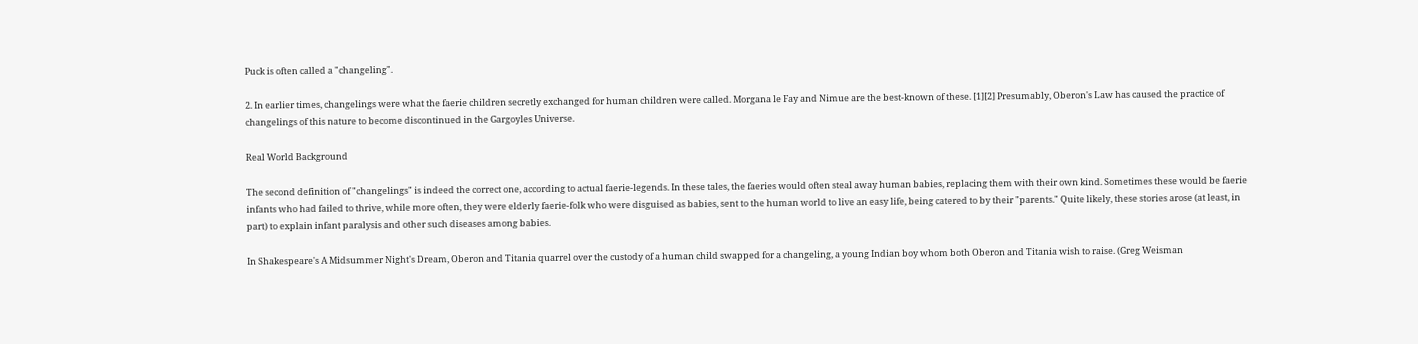Puck is often called a "changeling".

2. In earlier times, changelings were what the faerie children secretly exchanged for human children were called. Morgana le Fay and Nimue are the best-known of these. [1][2] Presumably, Oberon's Law has caused the practice of changelings of this nature to become discontinued in the Gargoyles Universe.

Real World Background

The second definition of "changelings" is indeed the correct one, according to actual faerie-legends. In these tales, the faeries would often steal away human babies, replacing them with their own kind. Sometimes these would be faerie infants who had failed to thrive, while more often, they were elderly faerie-folk who were disguised as babies, sent to the human world to live an easy life, being catered to by their "parents." Quite likely, these stories arose (at least, in part) to explain infant paralysis and other such diseases among babies.

In Shakespeare's A Midsummer Night's Dream, Oberon and Titania quarrel over the custody of a human child swapped for a changeling, a young Indian boy whom both Oberon and Titania wish to raise. (Greg Weisman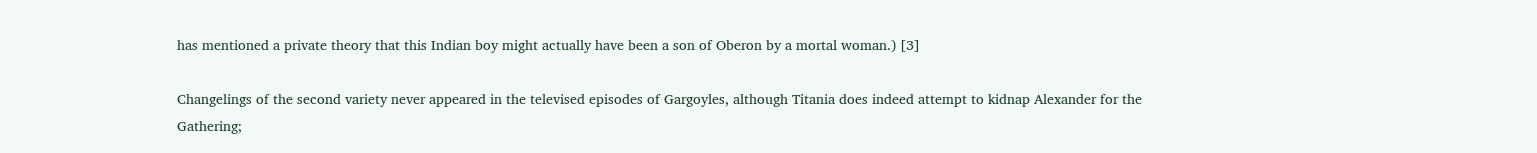has mentioned a private theory that this Indian boy might actually have been a son of Oberon by a mortal woman.) [3]

Changelings of the second variety never appeared in the televised episodes of Gargoyles, although Titania does indeed attempt to kidnap Alexander for the Gathering;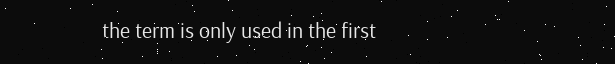the term is only used in the first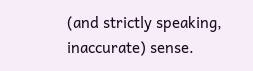(and strictly speaking, inaccurate) sense.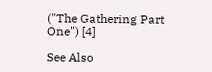("The Gathering Part One") [4]

See Also